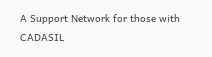A Support Network for those with CADASIL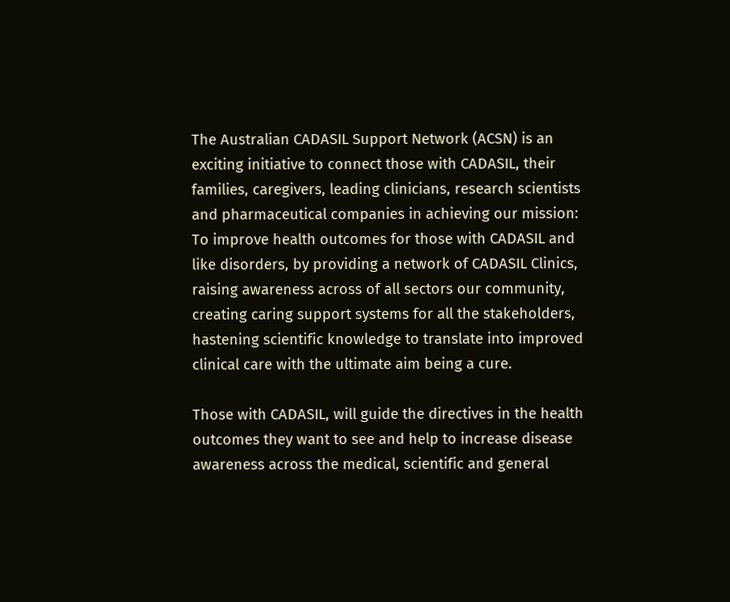The Australian CADASIL Support Network (ACSN) is an exciting initiative to connect those with CADASIL, their families, caregivers, leading clinicians, research scientists and pharmaceutical companies in achieving our mission: To improve health outcomes for those with CADASIL and like disorders, by providing a network of CADASIL Clinics, raising awareness across of all sectors our community, creating caring support systems for all the stakeholders, hastening scientific knowledge to translate into improved clinical care with the ultimate aim being a cure.

Those with CADASIL, will guide the directives in the health outcomes they want to see and help to increase disease awareness across the medical, scientific and general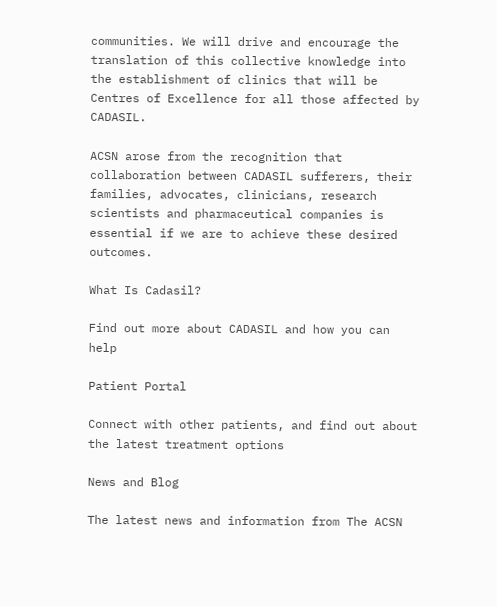communities. We will drive and encourage the translation of this collective knowledge into the establishment of clinics that will be Centres of Excellence for all those affected by CADASIL.

ACSN arose from the recognition that collaboration between CADASIL sufferers, their families, advocates, clinicians, research scientists and pharmaceutical companies is essential if we are to achieve these desired outcomes.

What Is Cadasil?

Find out more about CADASIL and how you can help

Patient Portal

Connect with other patients, and find out about the latest treatment options

News and Blog

The latest news and information from The ACSN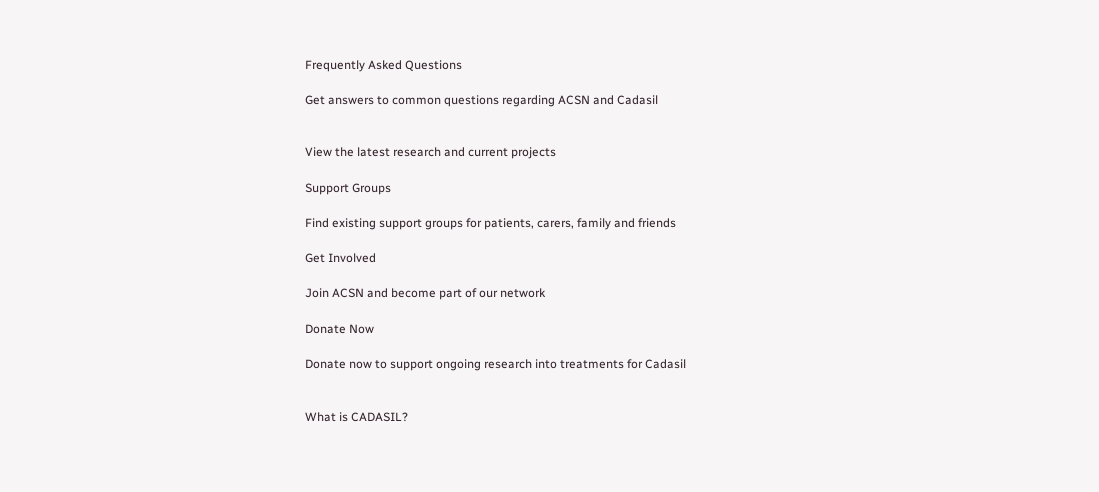Frequently Asked Questions

Get answers to common questions regarding ACSN and Cadasil


View the latest research and current projects

Support Groups

Find existing support groups for patients, carers, family and friends

Get Involved

Join ACSN and become part of our network

Donate Now

Donate now to support ongoing research into treatments for Cadasil


What is CADASIL?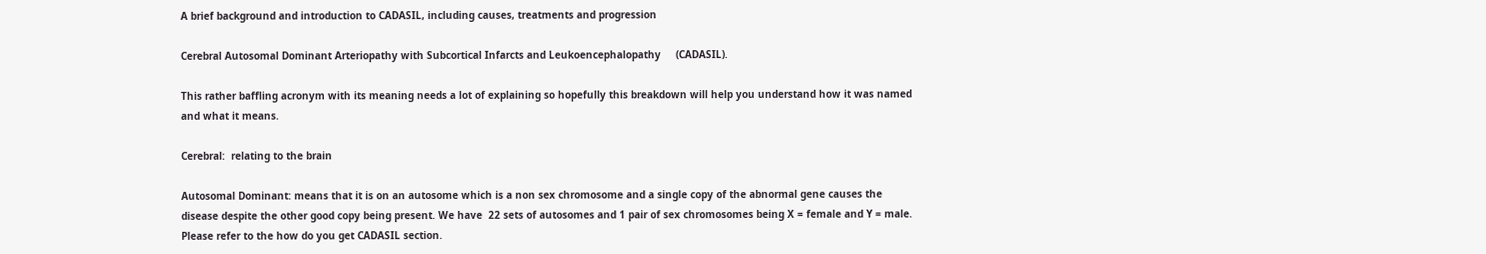A brief background and introduction to CADASIL, including causes, treatments and progression

Cerebral Autosomal Dominant Arteriopathy with Subcortical Infarcts and Leukoencephalopathy     (CADASIL).

This rather baffling acronym with its meaning needs a lot of explaining so hopefully this breakdown will help you understand how it was named and what it means.

Cerebral:  relating to the brain

Autosomal Dominant: means that it is on an autosome which is a non sex chromosome and a single copy of the abnormal gene causes the disease despite the other good copy being present. We have  22 sets of autosomes and 1 pair of sex chromosomes being X = female and Y = male. Please refer to the how do you get CADASIL section.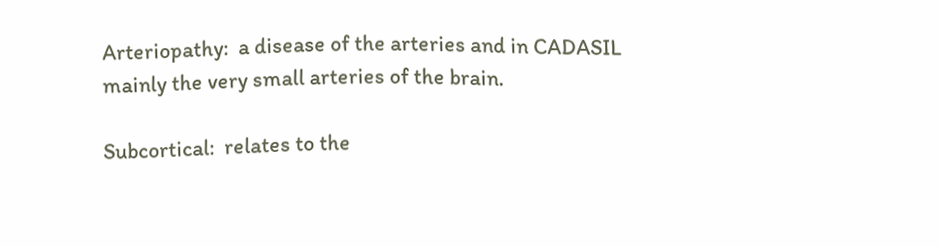Arteriopathy:  a disease of the arteries and in CADASIL mainly the very small arteries of the brain.

Subcortical:  relates to the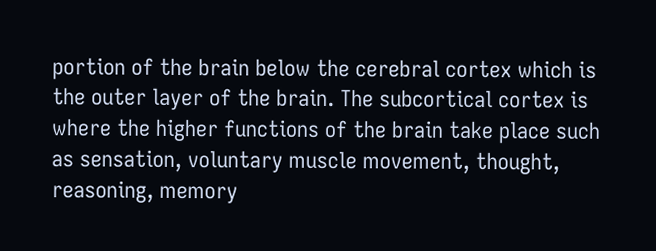portion of the brain below the cerebral cortex which is the outer layer of the brain. The subcortical cortex is where the higher functions of the brain take place such as sensation, voluntary muscle movement, thought, reasoning, memory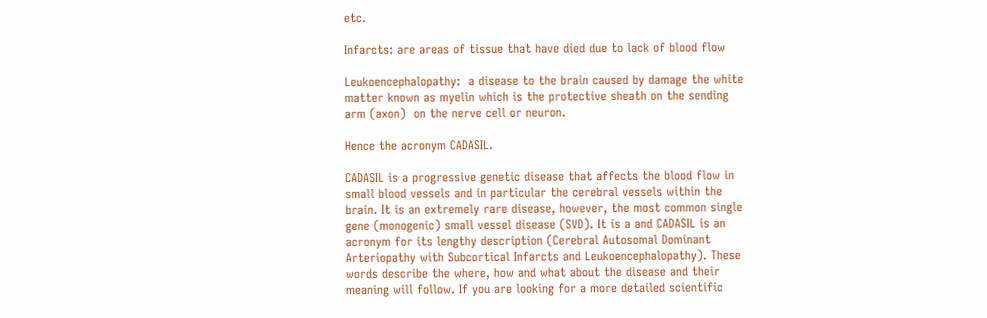etc.

Infarcts: are areas of tissue that have died due to lack of blood flow

Leukoencephalopathy:  a disease to the brain caused by damage the white matter known as myelin which is the protective sheath on the sending arm (axon)  on the nerve cell or neuron.

Hence the acronym CADASIL.

CADASIL is a progressive genetic disease that affects the blood flow in small blood vessels and in particular the cerebral vessels within the brain. It is an extremely rare disease, however, the most common single gene (monogenic) small vessel disease (SVD). It is a and CADASIL is an acronym for its lengthy description (Cerebral Autosomal Dominant Arteriopathy with Subcortical Infarcts and Leukoencephalopathy). These words describe the where, how and what about the disease and their meaning will follow. If you are looking for a more detailed scientific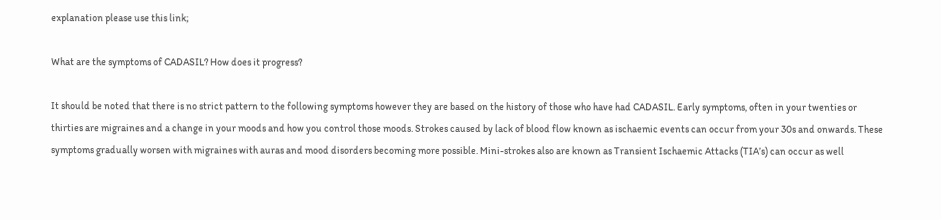explanation please use this link;

What are the symptoms of CADASIL? How does it progress?

It should be noted that there is no strict pattern to the following symptoms however they are based on the history of those who have had CADASIL. Early symptoms, often in your twenties or thirties are migraines and a change in your moods and how you control those moods. Strokes caused by lack of blood flow known as ischaemic events can occur from your 30s and onwards. These symptoms gradually worsen with migraines with auras and mood disorders becoming more possible. Mini-strokes also are known as Transient Ischaemic Attacks (TIA’s) can occur as well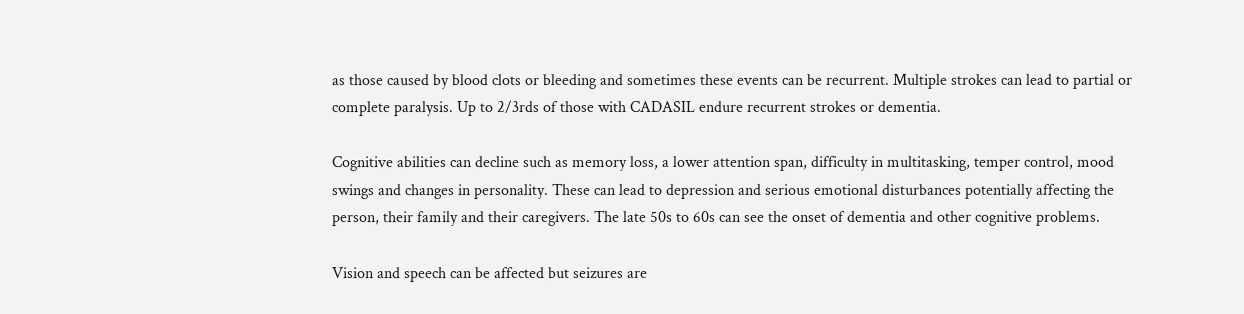as those caused by blood clots or bleeding and sometimes these events can be recurrent. Multiple strokes can lead to partial or complete paralysis. Up to 2/3rds of those with CADASIL endure recurrent strokes or dementia.

Cognitive abilities can decline such as memory loss, a lower attention span, difficulty in multitasking, temper control, mood swings and changes in personality. These can lead to depression and serious emotional disturbances potentially affecting the person, their family and their caregivers. The late 50s to 60s can see the onset of dementia and other cognitive problems.

Vision and speech can be affected but seizures are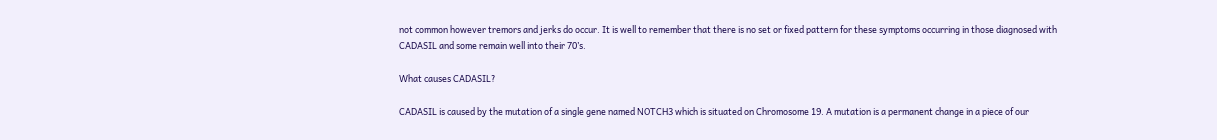not common however tremors and jerks do occur. It is well to remember that there is no set or fixed pattern for these symptoms occurring in those diagnosed with CADASIL and some remain well into their 70’s.

What causes CADASIL?

CADASIL is caused by the mutation of a single gene named NOTCH3 which is situated on Chromosome 19. A mutation is a permanent change in a piece of our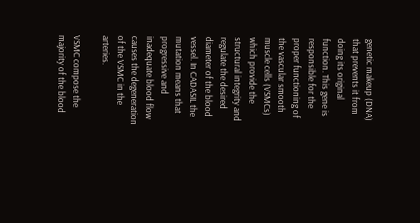genetic makeup (DNA) that prevents it from doing its original function. This gene is responsible for the proper functioning of the vascular smooth muscle cells (VSMCs) which provide the structural integrity and regulate the desired diameter of the blood vessel. In CADASIL the mutation means that progressive and inadequate blood flow causes the degeneration of the VSMC in the arteries.

VSMC compose the majority of the blood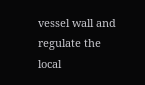vessel wall and regulate the local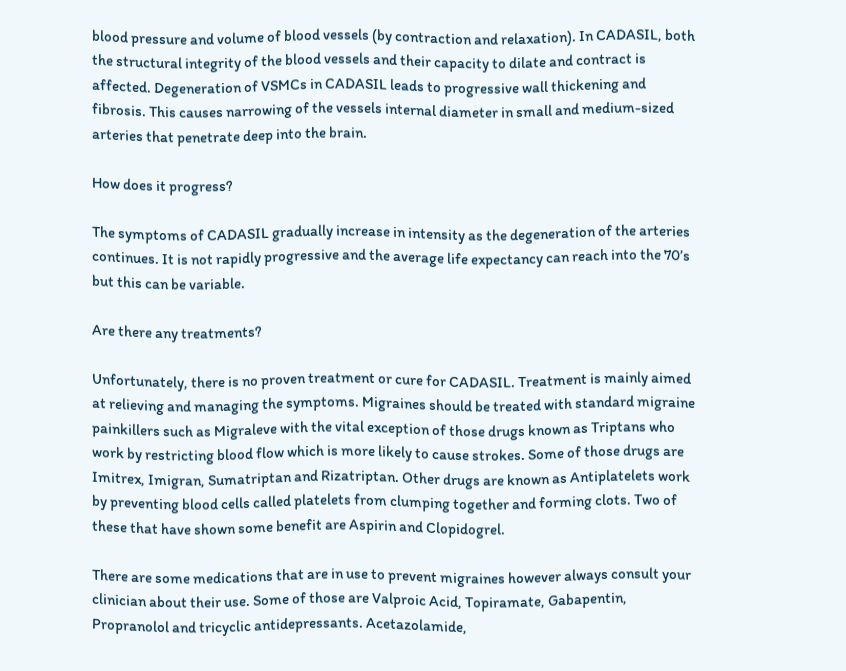blood pressure and volume of blood vessels (by contraction and relaxation). In CADASIL, both the structural integrity of the blood vessels and their capacity to dilate and contract is affected. Degeneration of VSMCs in CADASIL leads to progressive wall thickening and fibrosis. This causes narrowing of the vessels internal diameter in small and medium-sized arteries that penetrate deep into the brain.

How does it progress?

The symptoms of CADASIL gradually increase in intensity as the degeneration of the arteries continues. It is not rapidly progressive and the average life expectancy can reach into the 70’s but this can be variable.

Are there any treatments?

Unfortunately, there is no proven treatment or cure for CADASIL. Treatment is mainly aimed at relieving and managing the symptoms. Migraines should be treated with standard migraine painkillers such as Migraleve with the vital exception of those drugs known as Triptans who work by restricting blood flow which is more likely to cause strokes. Some of those drugs are Imitrex, Imigran, Sumatriptan and Rizatriptan. Other drugs are known as Antiplatelets work by preventing blood cells called platelets from clumping together and forming clots. Two of these that have shown some benefit are Aspirin and Clopidogrel.

There are some medications that are in use to prevent migraines however always consult your clinician about their use. Some of those are Valproic Acid, Topiramate, Gabapentin, Propranolol and tricyclic antidepressants. Acetazolamide,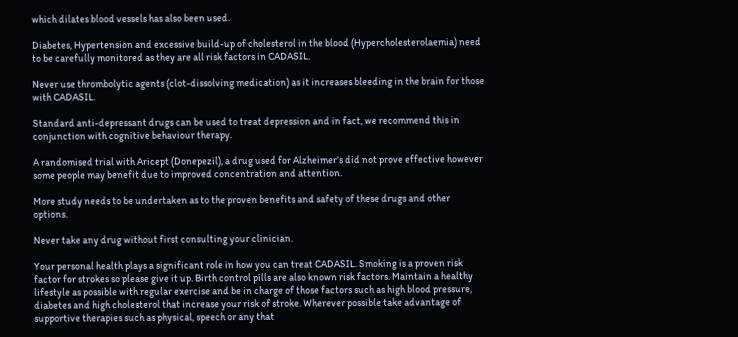which dilates blood vessels has also been used.

Diabetes, Hypertension and excessive build-up of cholesterol in the blood (Hypercholesterolaemia) need to be carefully monitored as they are all risk factors in CADASIL.

Never use thrombolytic agents (clot-dissolving medication) as it increases bleeding in the brain for those with CADASIL.

Standard anti-depressant drugs can be used to treat depression and in fact, we recommend this in conjunction with cognitive behaviour therapy.

A randomised trial with Aricept (Donepezil), a drug used for Alzheimer’s did not prove effective however some people may benefit due to improved concentration and attention.

More study needs to be undertaken as to the proven benefits and safety of these drugs and other options.

Never take any drug without first consulting your clinician.

Your personal health plays a significant role in how you can treat CADASIL. Smoking is a proven risk factor for strokes so please give it up. Birth control pills are also known risk factors. Maintain a healthy lifestyle as possible with regular exercise and be in charge of those factors such as high blood pressure, diabetes and high cholesterol that increase your risk of stroke. Wherever possible take advantage of supportive therapies such as physical, speech or any that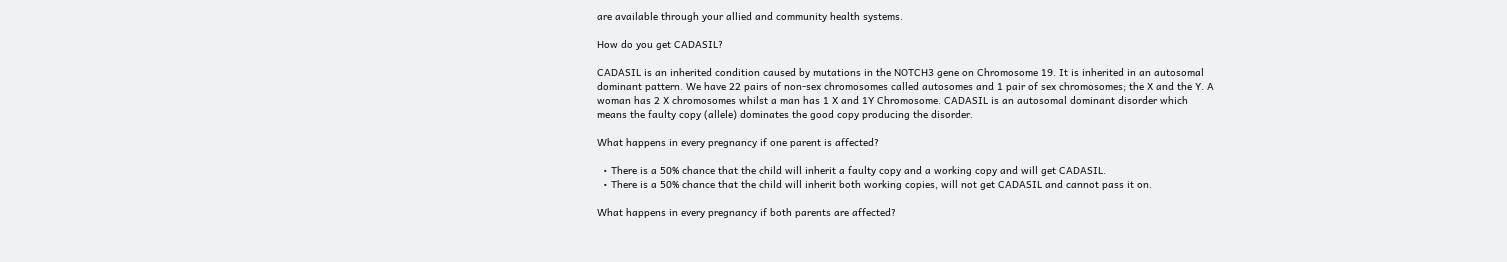are available through your allied and community health systems.

How do you get CADASIL?

CADASIL is an inherited condition caused by mutations in the NOTCH3 gene on Chromosome 19. It is inherited in an autosomal dominant pattern. We have 22 pairs of non-sex chromosomes called autosomes and 1 pair of sex chromosomes; the X and the Y. A woman has 2 X chromosomes whilst a man has 1 X and 1Y Chromosome. CADASIL is an autosomal dominant disorder which means the faulty copy (allele) dominates the good copy producing the disorder.

What happens in every pregnancy if one parent is affected?

  • There is a 50% chance that the child will inherit a faulty copy and a working copy and will get CADASIL.
  • There is a 50% chance that the child will inherit both working copies, will not get CADASIL and cannot pass it on.

What happens in every pregnancy if both parents are affected?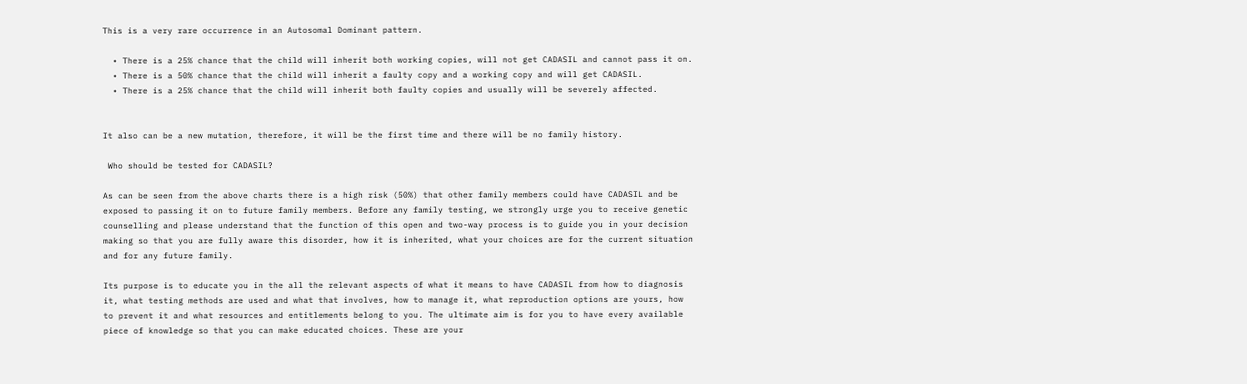This is a very rare occurrence in an Autosomal Dominant pattern.

  • There is a 25% chance that the child will inherit both working copies, will not get CADASIL and cannot pass it on.
  • There is a 50% chance that the child will inherit a faulty copy and a working copy and will get CADASIL.
  • There is a 25% chance that the child will inherit both faulty copies and usually will be severely affected.


It also can be a new mutation, therefore, it will be the first time and there will be no family history.

 Who should be tested for CADASIL?

As can be seen from the above charts there is a high risk (50%) that other family members could have CADASIL and be exposed to passing it on to future family members. Before any family testing, we strongly urge you to receive genetic counselling and please understand that the function of this open and two-way process is to guide you in your decision making so that you are fully aware this disorder, how it is inherited, what your choices are for the current situation and for any future family.

Its purpose is to educate you in the all the relevant aspects of what it means to have CADASIL from how to diagnosis it, what testing methods are used and what that involves, how to manage it, what reproduction options are yours, how to prevent it and what resources and entitlements belong to you. The ultimate aim is for you to have every available piece of knowledge so that you can make educated choices. These are your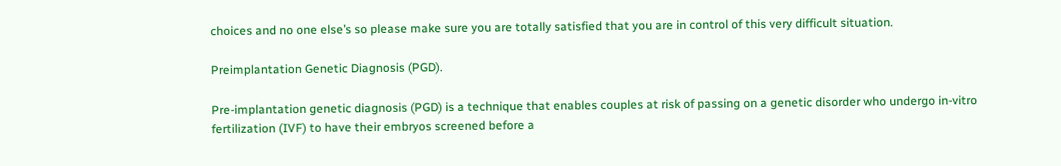choices and no one else’s so please make sure you are totally satisfied that you are in control of this very difficult situation.

Preimplantation Genetic Diagnosis (PGD).

Pre-implantation genetic diagnosis (PGD) is a technique that enables couples at risk of passing on a genetic disorder who undergo in-vitro fertilization (IVF) to have their embryos screened before a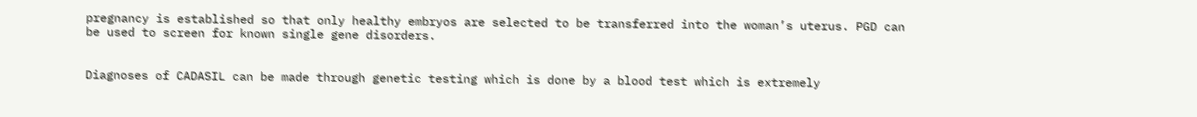pregnancy is established so that only healthy embryos are selected to be transferred into the woman’s uterus. PGD can be used to screen for known single gene disorders.


Diagnoses of CADASIL can be made through genetic testing which is done by a blood test which is extremely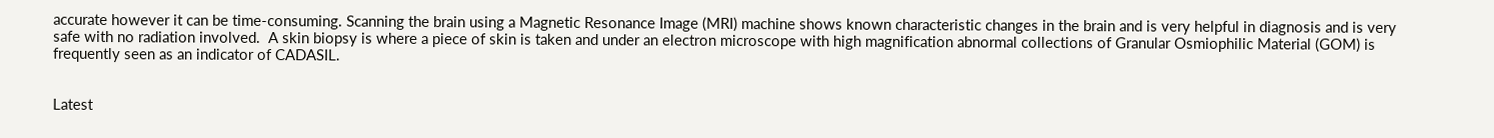accurate however it can be time-consuming. Scanning the brain using a Magnetic Resonance Image (MRI) machine shows known characteristic changes in the brain and is very helpful in diagnosis and is very safe with no radiation involved.  A skin biopsy is where a piece of skin is taken and under an electron microscope with high magnification abnormal collections of Granular Osmiophilic Material (GOM) is frequently seen as an indicator of CADASIL.


Latest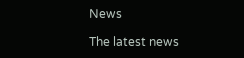News

The latest news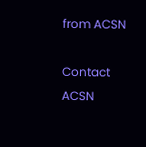from ACSN

Contact ACSN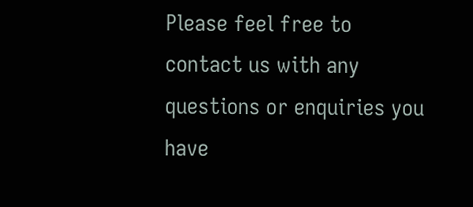Please feel free to contact us with any questions or enquiries you have